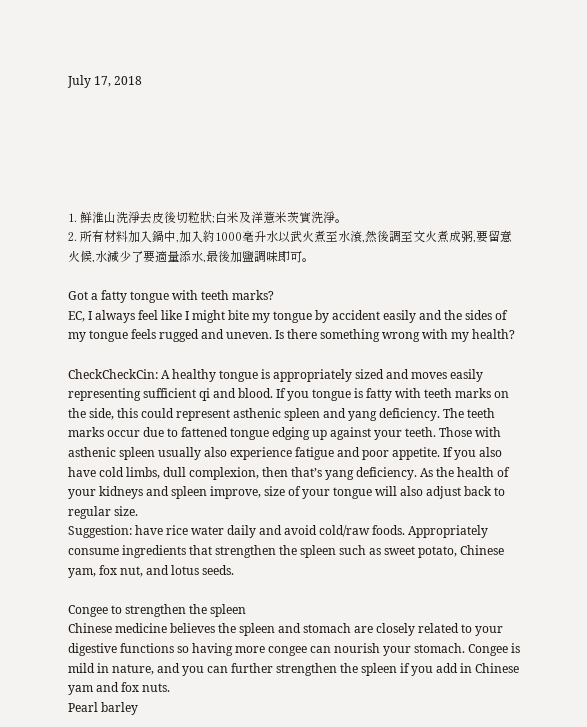July 17, 2018






1. 鮮淮山洗淨去皮後切粒狀;白米及洋薏米茨實洗淨。
2. 所有材料加入鍋中,加入約1000毫升水以武火煮至水滾,然後調至文火煮成粥,要留意火候,水減少了要適量添水,最後加鹽調味即可。

Got a fatty tongue with teeth marks?
EC, I always feel like I might bite my tongue by accident easily and the sides of my tongue feels rugged and uneven. Is there something wrong with my health?

CheckCheckCin: A healthy tongue is appropriately sized and moves easily representing sufficient qi and blood. If you tongue is fatty with teeth marks on the side, this could represent asthenic spleen and yang deficiency. The teeth marks occur due to fattened tongue edging up against your teeth. Those with asthenic spleen usually also experience fatigue and poor appetite. If you also have cold limbs, dull complexion, then that’s yang deficiency. As the health of your kidneys and spleen improve, size of your tongue will also adjust back to regular size.
Suggestion: have rice water daily and avoid cold/raw foods. Appropriately consume ingredients that strengthen the spleen such as sweet potato, Chinese yam, fox nut, and lotus seeds.

Congee to strengthen the spleen
Chinese medicine believes the spleen and stomach are closely related to your digestive functions so having more congee can nourish your stomach. Congee is mild in nature, and you can further strengthen the spleen if you add in Chinese yam and fox nuts.
Pearl barley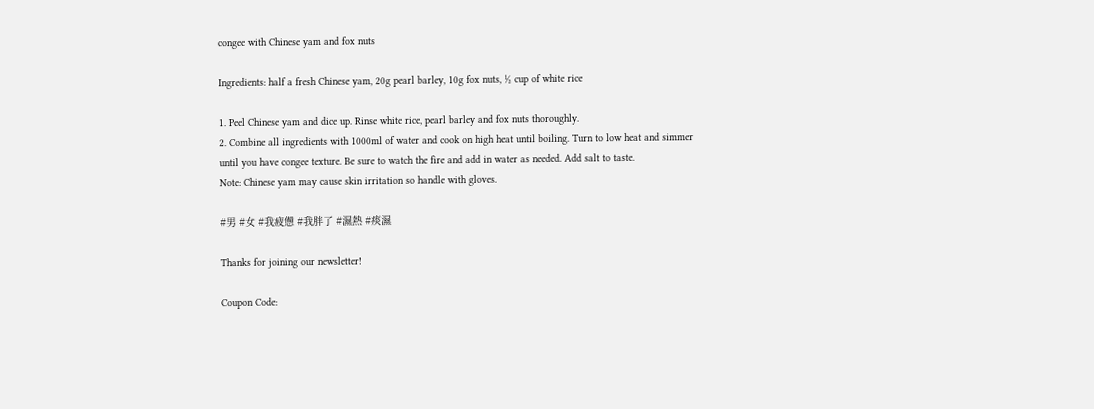congee with Chinese yam and fox nuts

Ingredients: half a fresh Chinese yam, 20g pearl barley, 10g fox nuts, ½ cup of white rice

1. Peel Chinese yam and dice up. Rinse white rice, pearl barley and fox nuts thoroughly.
2. Combine all ingredients with 1000ml of water and cook on high heat until boiling. Turn to low heat and simmer until you have congee texture. Be sure to watch the fire and add in water as needed. Add salt to taste.
Note: Chinese yam may cause skin irritation so handle with gloves.

#男 #女 #我疲憊 #我胖了 #濕熱 #痰濕

Thanks for joining our newsletter!

Coupon Code: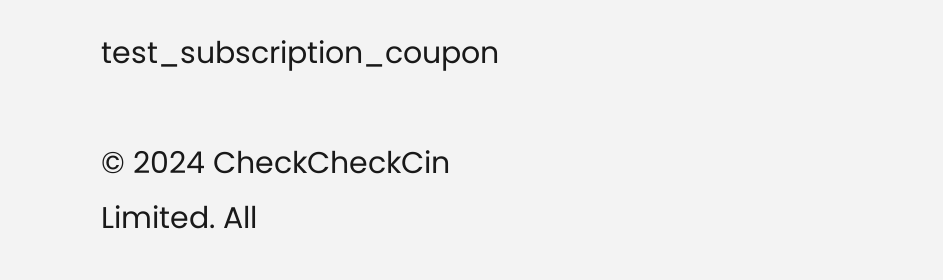test_subscription_coupon

© 2024 CheckCheckCin Limited. All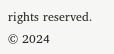rights reserved.
© 2024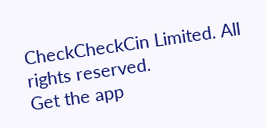CheckCheckCin Limited. All rights reserved.
Get the app